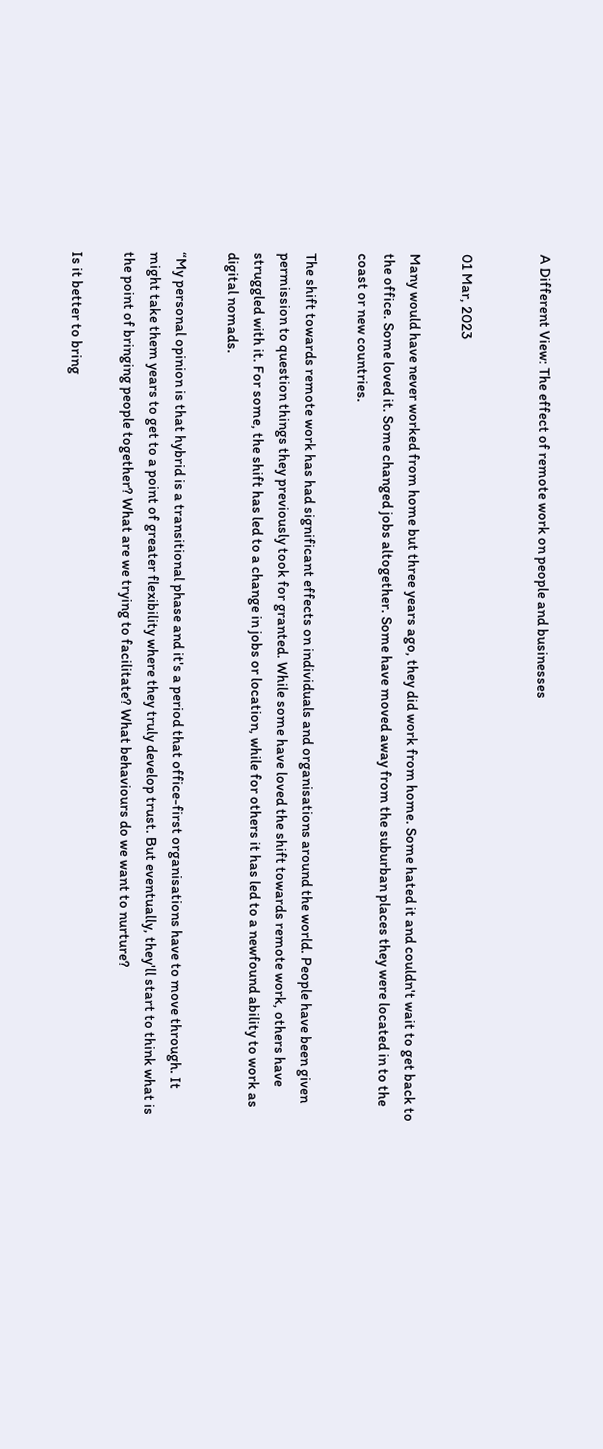A Different View: The effect of remote work on people and businesses


01 Mar, 2023

Many would have never worked from home but three years ago, they did work from home. Some hated it and couldn't wait to get back to the office. Some loved it. Some changed jobs altogether. Some have moved away from the suburban places they were located in to the coast or new countries.

The shift towards remote work has had significant effects on individuals and organisations around the world. People have been given permission to question things they previously took for granted. While some have loved the shift towards remote work, others have struggled with it. For some, the shift has led to a change in jobs or location, while for others it has led to a newfound ability to work as digital nomads.

“My personal opinion is that hybrid is a transitional phase and it's a period that office-first organisations have to move through. It might take them years to get to a point of greater flexibility where they truly develop trust. But eventually, they'll start to think what is the point of bringing people together? What are we trying to facilitate? What behaviours do we want to nurture?

Is it better to bring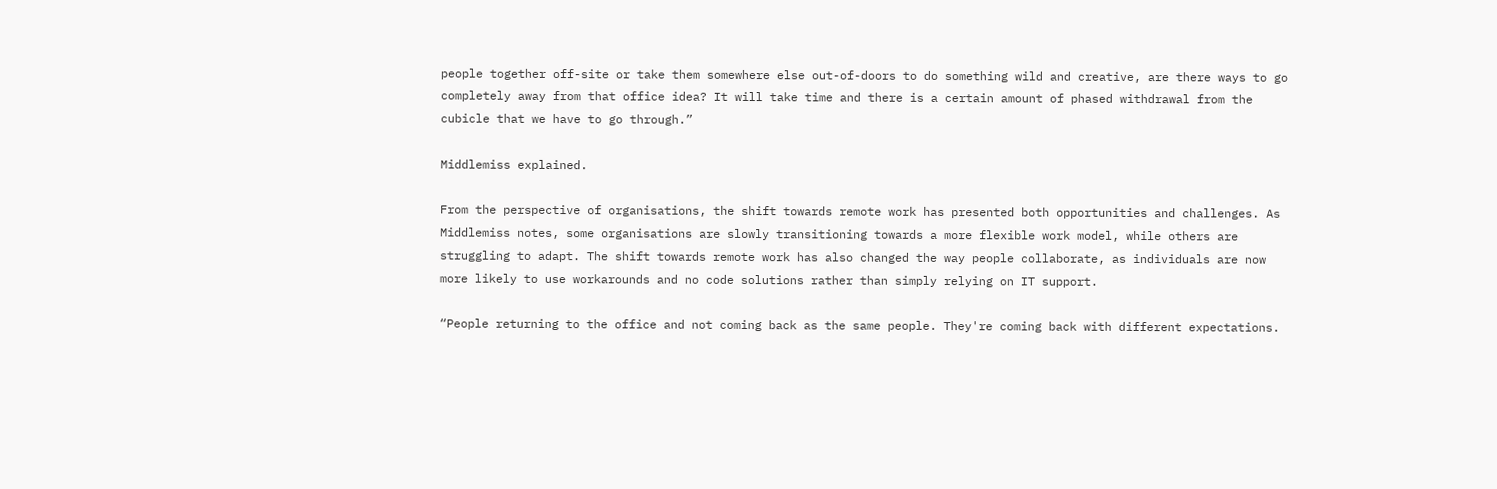people together off-site or take them somewhere else out-of-doors to do something wild and creative, are there ways to go completely away from that office idea? It will take time and there is a certain amount of phased withdrawal from the cubicle that we have to go through.”

Middlemiss explained.

From the perspective of organisations, the shift towards remote work has presented both opportunities and challenges. As Middlemiss notes, some organisations are slowly transitioning towards a more flexible work model, while others are struggling to adapt. The shift towards remote work has also changed the way people collaborate, as individuals are now more likely to use workarounds and no code solutions rather than simply relying on IT support.

“People returning to the office and not coming back as the same people. They're coming back with different expectations.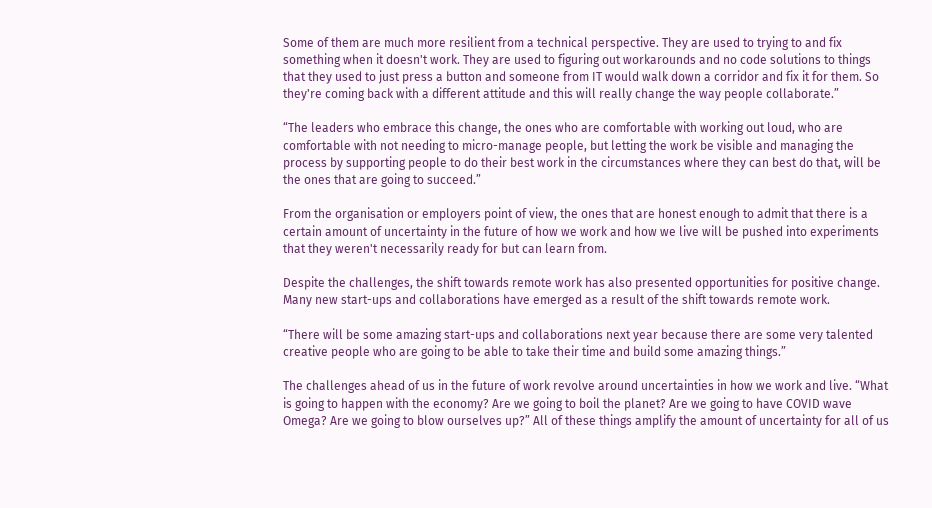Some of them are much more resilient from a technical perspective. They are used to trying to and fix something when it doesn't work. They are used to figuring out workarounds and no code solutions to things that they used to just press a button and someone from IT would walk down a corridor and fix it for them. So they're coming back with a different attitude and this will really change the way people collaborate.”

“The leaders who embrace this change, the ones who are comfortable with working out loud, who are comfortable with not needing to micro-manage people, but letting the work be visible and managing the process by supporting people to do their best work in the circumstances where they can best do that, will be the ones that are going to succeed.”

From the organisation or employers point of view, the ones that are honest enough to admit that there is a certain amount of uncertainty in the future of how we work and how we live will be pushed into experiments that they weren't necessarily ready for but can learn from.

Despite the challenges, the shift towards remote work has also presented opportunities for positive change. Many new start-ups and collaborations have emerged as a result of the shift towards remote work.

“There will be some amazing start-ups and collaborations next year because there are some very talented creative people who are going to be able to take their time and build some amazing things.”

The challenges ahead of us in the future of work revolve around uncertainties in how we work and live. “What is going to happen with the economy? Are we going to boil the planet? Are we going to have COVID wave Omega? Are we going to blow ourselves up?” All of these things amplify the amount of uncertainty for all of us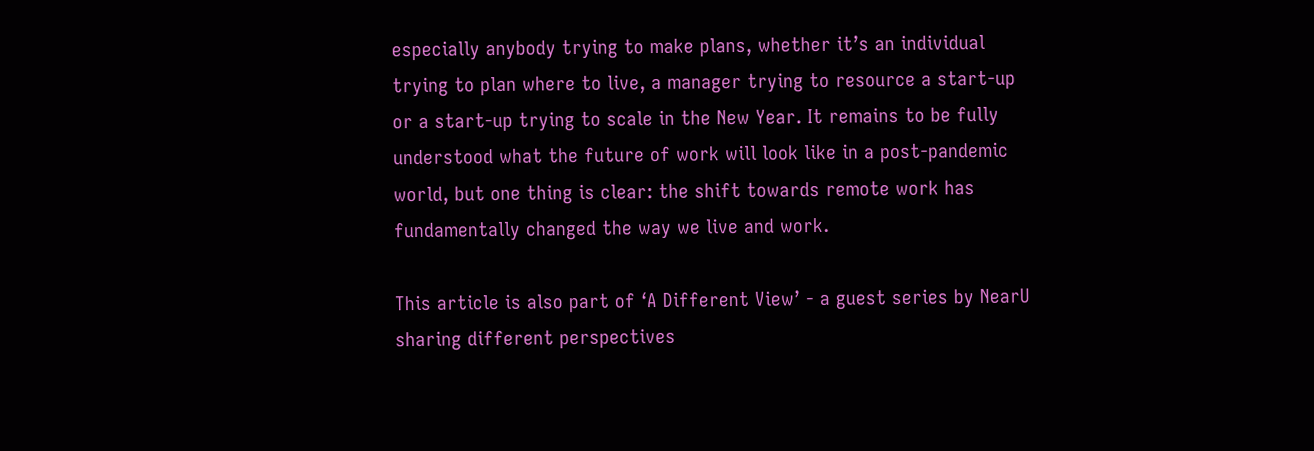especially anybody trying to make plans, whether it’s an individual trying to plan where to live, a manager trying to resource a start-up or a start-up trying to scale in the New Year. It remains to be fully understood what the future of work will look like in a post-pandemic world, but one thing is clear: the shift towards remote work has fundamentally changed the way we live and work.

This article is also part of ‘A Different View’ - a guest series by NearU sharing different perspectives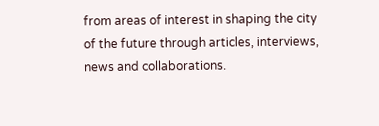from areas of interest in shaping the city of the future through articles, interviews, news and collaborations.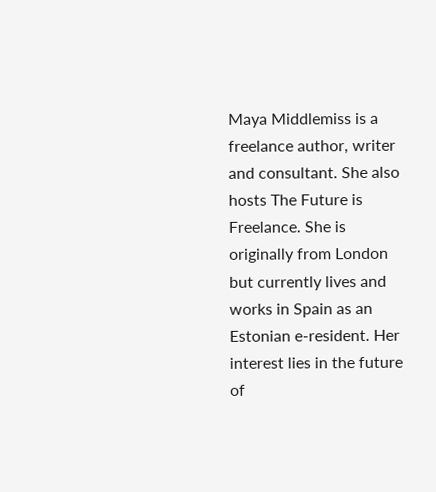Maya Middlemiss is a freelance author, writer and consultant. She also hosts The Future is Freelance. She is originally from London but currently lives and works in Spain as an Estonian e-resident. Her interest lies in the future of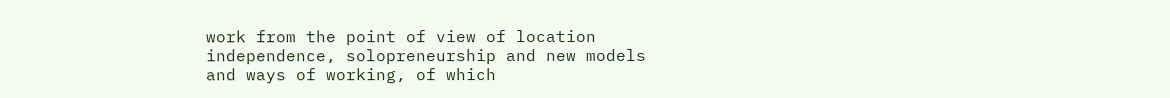work from the point of view of location independence, solopreneurship and new models and ways of working, of which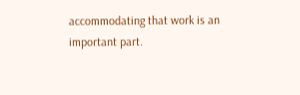accommodating that work is an important part.